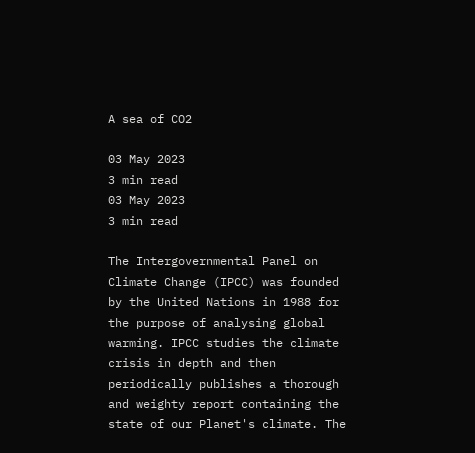A sea of CO2

03 May 2023
3 min read
03 May 2023
3 min read

The Intergovernmental Panel on Climate Change (IPCC) was founded by the United Nations in 1988 for the purpose of analysing global warming. IPCC studies the climate crisis in depth and then periodically publishes a thorough and weighty report containing the state of our Planet's climate. The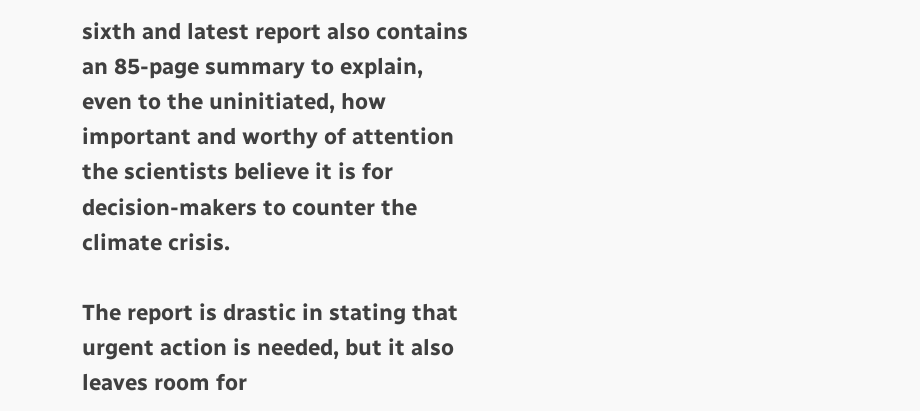sixth and latest report also contains an 85-page summary to explain, even to the uninitiated, how important and worthy of attention the scientists believe it is for decision-makers to counter the climate crisis.

The report is drastic in stating that urgent action is needed, but it also leaves room for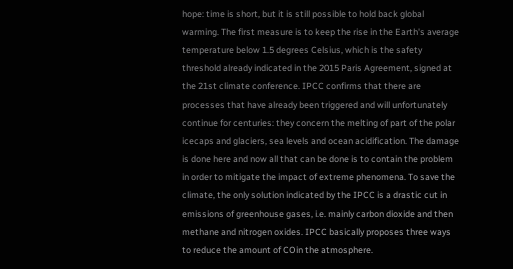hope: time is short, but it is still possible to hold back global warming. The first measure is to keep the rise in the Earth's average temperature below 1.5 degrees Celsius, which is the safety threshold already indicated in the 2015 Paris Agreement, signed at the 21st climate conference. IPCC confirms that there are processes that have already been triggered and will unfortunately continue for centuries: they concern the melting of part of the polar icecaps and glaciers, sea levels and ocean acidification. The damage is done here and now all that can be done is to contain the problem in order to mitigate the impact of extreme phenomena. To save the climate, the only solution indicated by the IPCC is a drastic cut in emissions of greenhouse gases, i.e. mainly carbon dioxide and then methane and nitrogen oxides. IPCC basically proposes three ways to reduce the amount of COin the atmosphere.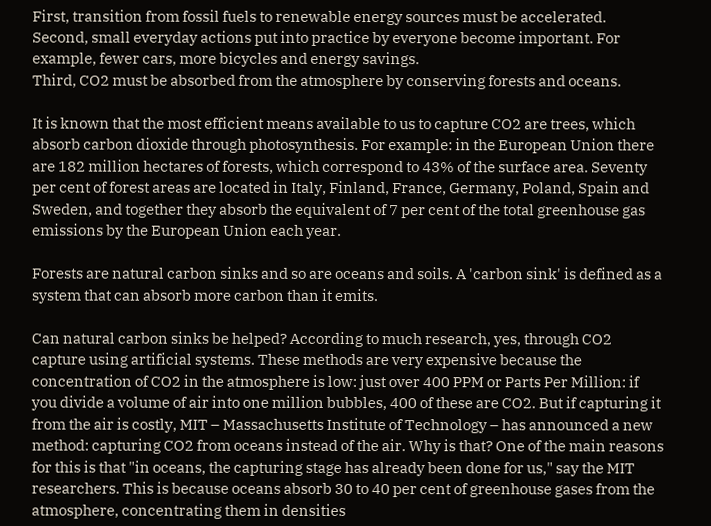First, transition from fossil fuels to renewable energy sources must be accelerated.
Second, small everyday actions put into practice by everyone become important. For example, fewer cars, more bicycles and energy savings.
Third, CO2 must be absorbed from the atmosphere by conserving forests and oceans.

It is known that the most efficient means available to us to capture CO2 are trees, which absorb carbon dioxide through photosynthesis. For example: in the European Union there are 182 million hectares of forests, which correspond to 43% of the surface area. Seventy per cent of forest areas are located in Italy, Finland, France, Germany, Poland, Spain and Sweden, and together they absorb the equivalent of 7 per cent of the total greenhouse gas emissions by the European Union each year.

Forests are natural carbon sinks and so are oceans and soils. A 'carbon sink' is defined as a system that can absorb more carbon than it emits.

Can natural carbon sinks be helped? According to much research, yes, through CO2 capture using artificial systems. These methods are very expensive because the concentration of CO2 in the atmosphere is low: just over 400 PPM or Parts Per Million: if you divide a volume of air into one million bubbles, 400 of these are CO2. But if capturing it from the air is costly, MIT – Massachusetts Institute of Technology – has announced a new method: capturing CO2 from oceans instead of the air. Why is that? One of the main reasons for this is that "in oceans, the capturing stage has already been done for us," say the MIT researchers. This is because oceans absorb 30 to 40 per cent of greenhouse gases from the atmosphere, concentrating them in densities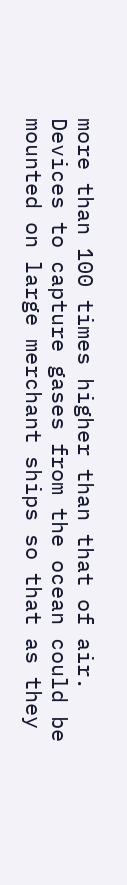more than 100 times higher than that of air. Devices to capture gases from the ocean could be mounted on large merchant ships so that as they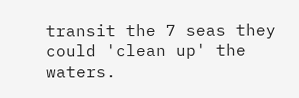transit the 7 seas they could 'clean up' the waters.